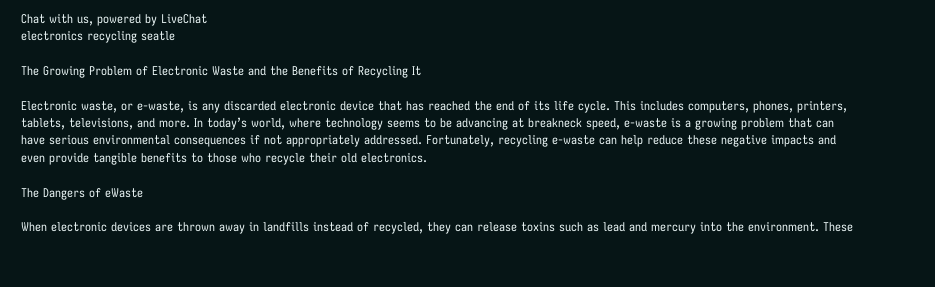Chat with us, powered by LiveChat
electronics recycling seatle

The Growing Problem of Electronic Waste and the Benefits of Recycling It

Electronic waste, or e-waste, is any discarded electronic device that has reached the end of its life cycle. This includes computers, phones, printers, tablets, televisions, and more. In today’s world, where technology seems to be advancing at breakneck speed, e-waste is a growing problem that can have serious environmental consequences if not appropriately addressed. Fortunately, recycling e-waste can help reduce these negative impacts and even provide tangible benefits to those who recycle their old electronics.

The Dangers of eWaste

When electronic devices are thrown away in landfills instead of recycled, they can release toxins such as lead and mercury into the environment. These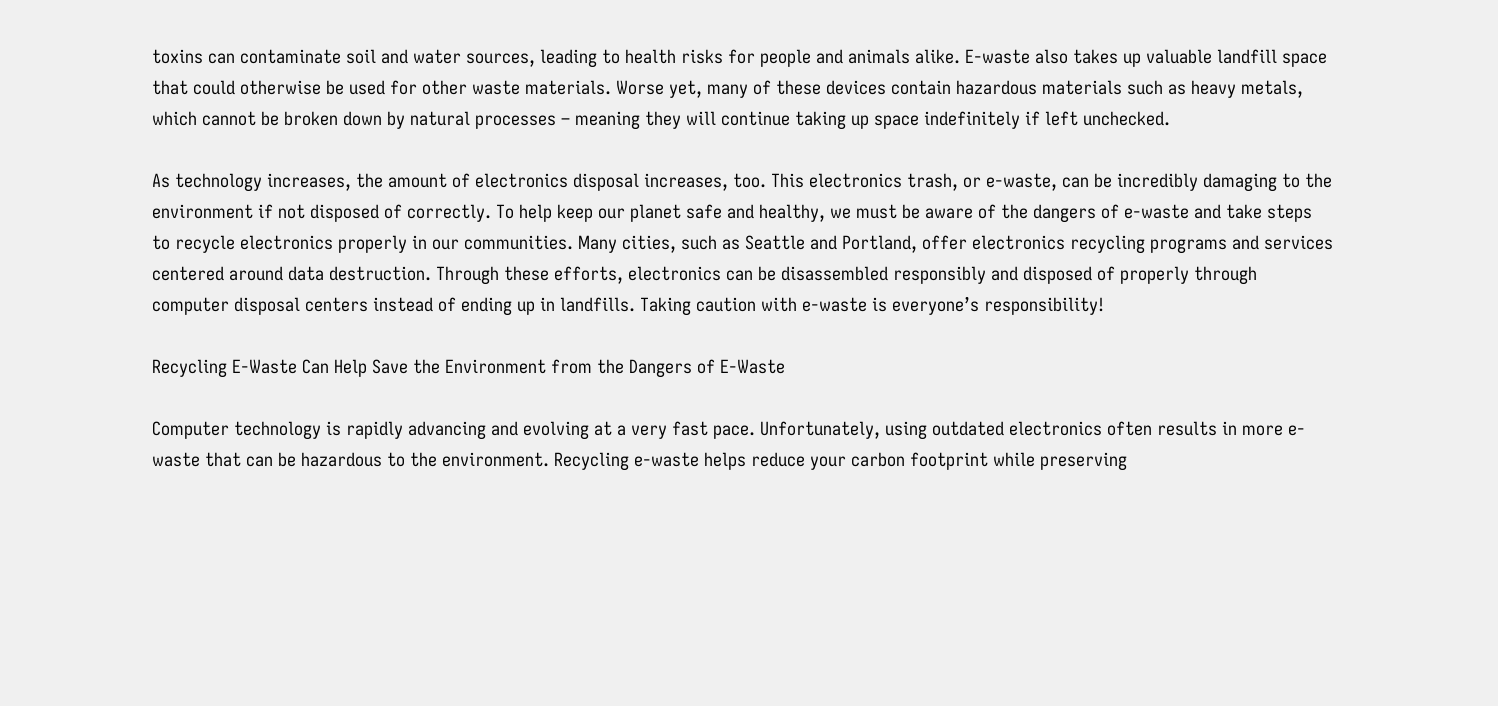toxins can contaminate soil and water sources, leading to health risks for people and animals alike. E-waste also takes up valuable landfill space that could otherwise be used for other waste materials. Worse yet, many of these devices contain hazardous materials such as heavy metals, which cannot be broken down by natural processes – meaning they will continue taking up space indefinitely if left unchecked.

As technology increases, the amount of electronics disposal increases, too. This electronics trash, or e-waste, can be incredibly damaging to the environment if not disposed of correctly. To help keep our planet safe and healthy, we must be aware of the dangers of e-waste and take steps to recycle electronics properly in our communities. Many cities, such as Seattle and Portland, offer electronics recycling programs and services centered around data destruction. Through these efforts, electronics can be disassembled responsibly and disposed of properly through computer disposal centers instead of ending up in landfills. Taking caution with e-waste is everyone’s responsibility!

Recycling E-Waste Can Help Save the Environment from the Dangers of E-Waste

Computer technology is rapidly advancing and evolving at a very fast pace. Unfortunately, using outdated electronics often results in more e-waste that can be hazardous to the environment. Recycling e-waste helps reduce your carbon footprint while preserving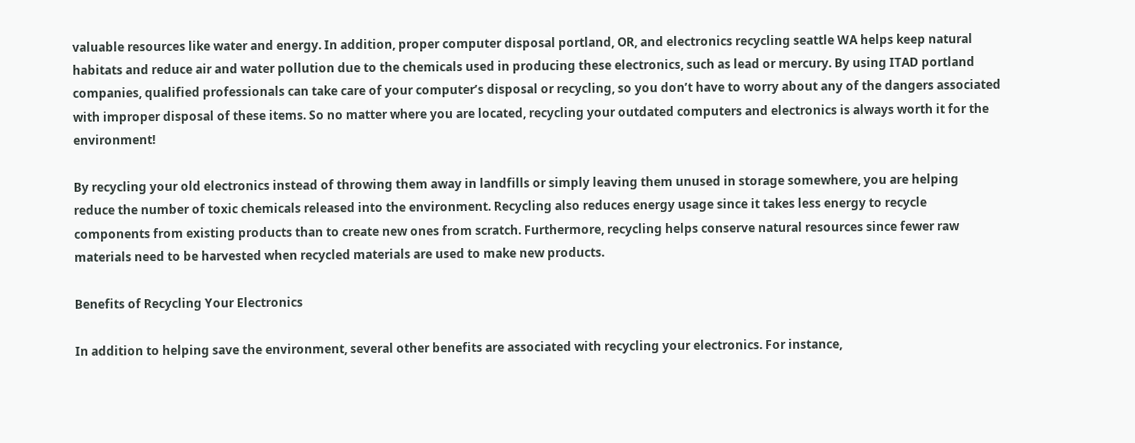valuable resources like water and energy. In addition, proper computer disposal portland, OR, and electronics recycling seattle WA helps keep natural habitats and reduce air and water pollution due to the chemicals used in producing these electronics, such as lead or mercury. By using ITAD portland companies, qualified professionals can take care of your computer’s disposal or recycling, so you don’t have to worry about any of the dangers associated with improper disposal of these items. So no matter where you are located, recycling your outdated computers and electronics is always worth it for the environment!

By recycling your old electronics instead of throwing them away in landfills or simply leaving them unused in storage somewhere, you are helping reduce the number of toxic chemicals released into the environment. Recycling also reduces energy usage since it takes less energy to recycle components from existing products than to create new ones from scratch. Furthermore, recycling helps conserve natural resources since fewer raw materials need to be harvested when recycled materials are used to make new products.

Benefits of Recycling Your Electronics

In addition to helping save the environment, several other benefits are associated with recycling your electronics. For instance,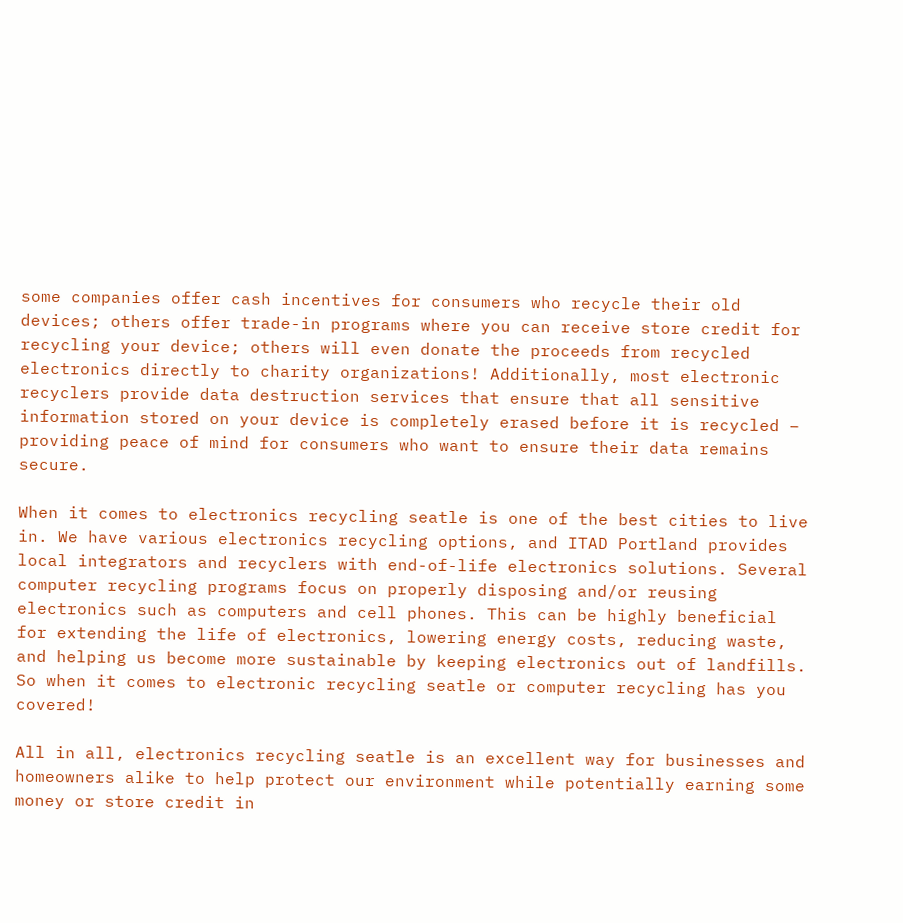some companies offer cash incentives for consumers who recycle their old devices; others offer trade-in programs where you can receive store credit for recycling your device; others will even donate the proceeds from recycled electronics directly to charity organizations! Additionally, most electronic recyclers provide data destruction services that ensure that all sensitive information stored on your device is completely erased before it is recycled – providing peace of mind for consumers who want to ensure their data remains secure.

When it comes to electronics recycling seatle is one of the best cities to live in. We have various electronics recycling options, and ITAD Portland provides local integrators and recyclers with end-of-life electronics solutions. Several computer recycling programs focus on properly disposing and/or reusing electronics such as computers and cell phones. This can be highly beneficial for extending the life of electronics, lowering energy costs, reducing waste, and helping us become more sustainable by keeping electronics out of landfills. So when it comes to electronic recycling seatle or computer recycling has you covered!

All in all, electronics recycling seatle is an excellent way for businesses and homeowners alike to help protect our environment while potentially earning some money or store credit in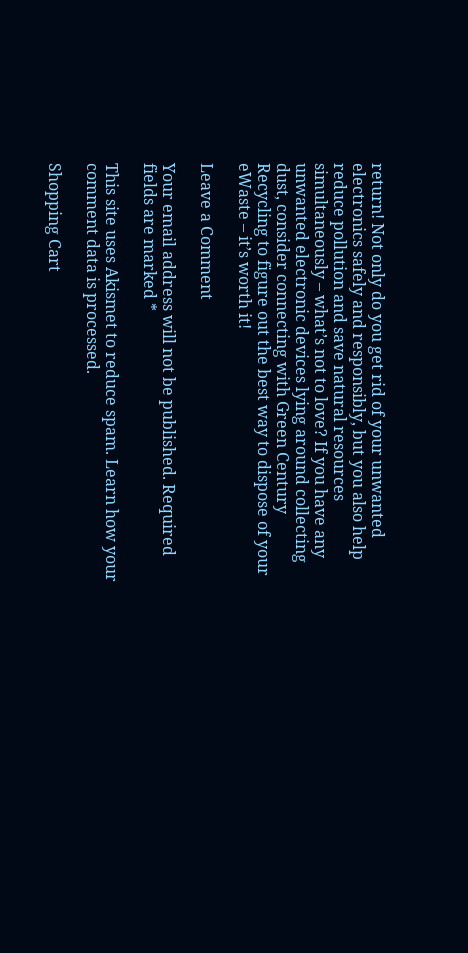return! Not only do you get rid of your unwanted electronics safely and responsibly, but you also help reduce pollution and save natural resources simultaneously – what’s not to love? If you have any unwanted electronic devices lying around collecting dust, consider connecting with Green Century Recycling to figure out the best way to dispose of your eWaste – it’s worth it!

Leave a Comment

Your email address will not be published. Required fields are marked *

This site uses Akismet to reduce spam. Learn how your comment data is processed.

Shopping Cart